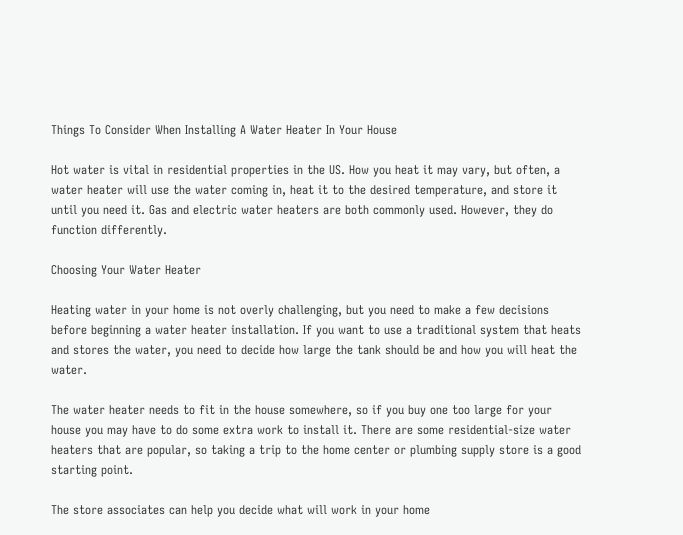Things To Consider When Installing A Water Heater In Your House

Hot water is vital in residential properties in the US. How you heat it may vary, but often, a water heater will use the water coming in, heat it to the desired temperature, and store it until you need it. Gas and electric water heaters are both commonly used. However, they do function differently.

Choosing Your Water Heater

Heating water in your home is not overly challenging, but you need to make a few decisions before beginning a water heater installation. If you want to use a traditional system that heats and stores the water, you need to decide how large the tank should be and how you will heat the water.

The water heater needs to fit in the house somewhere, so if you buy one too large for your house you may have to do some extra work to install it. There are some residential-size water heaters that are popular, so taking a trip to the home center or plumbing supply store is a good starting point.

The store associates can help you decide what will work in your home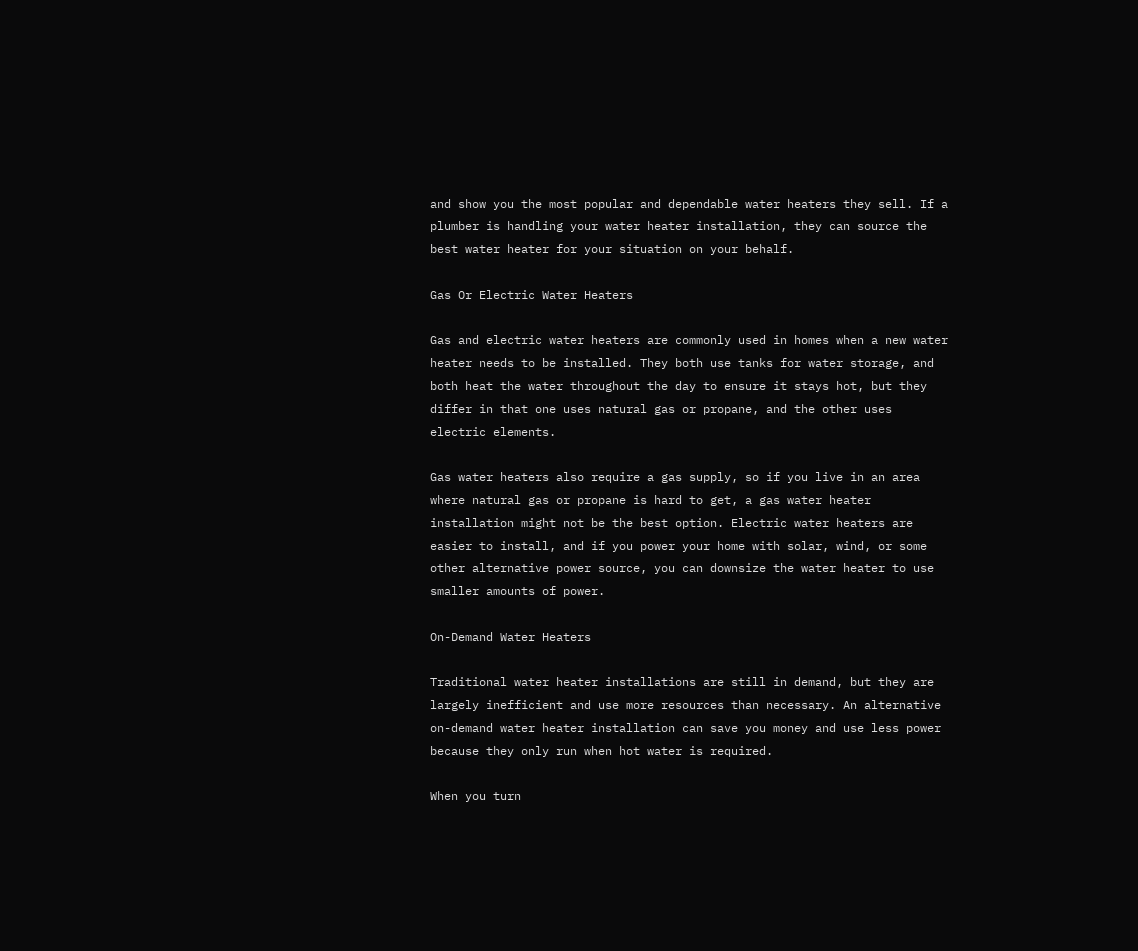and show you the most popular and dependable water heaters they sell. If a plumber is handling your water heater installation, they can source the best water heater for your situation on your behalf.

Gas Or Electric Water Heaters

Gas and electric water heaters are commonly used in homes when a new water heater needs to be installed. They both use tanks for water storage, and both heat the water throughout the day to ensure it stays hot, but they differ in that one uses natural gas or propane, and the other uses electric elements.

Gas water heaters also require a gas supply, so if you live in an area where natural gas or propane is hard to get, a gas water heater installation might not be the best option. Electric water heaters are easier to install, and if you power your home with solar, wind, or some other alternative power source, you can downsize the water heater to use smaller amounts of power.

On-Demand Water Heaters

Traditional water heater installations are still in demand, but they are largely inefficient and use more resources than necessary. An alternative on-demand water heater installation can save you money and use less power because they only run when hot water is required.

When you turn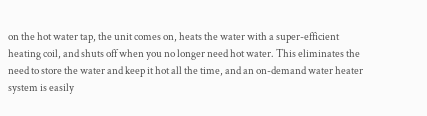on the hot water tap, the unit comes on, heats the water with a super-efficient heating coil, and shuts off when you no longer need hot water. This eliminates the need to store the water and keep it hot all the time, and an on-demand water heater system is easily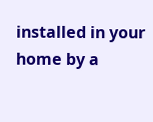installed in your home by a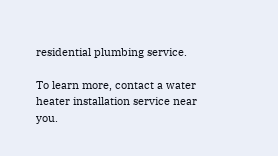residential plumbing service.

To learn more, contact a water heater installation service near you.